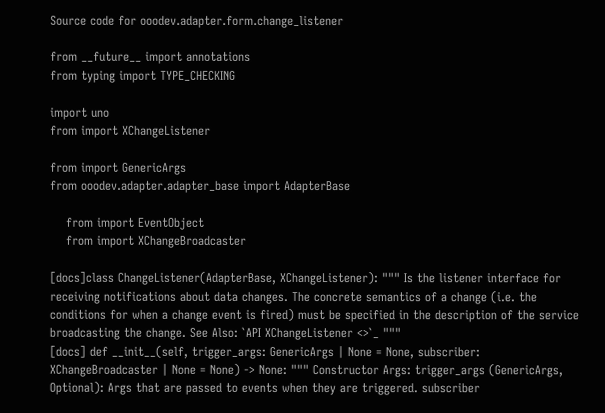Source code for ooodev.adapter.form.change_listener

from __future__ import annotations
from typing import TYPE_CHECKING

import uno
from import XChangeListener

from import GenericArgs
from ooodev.adapter.adapter_base import AdapterBase

    from import EventObject
    from import XChangeBroadcaster

[docs]class ChangeListener(AdapterBase, XChangeListener): """ Is the listener interface for receiving notifications about data changes. The concrete semantics of a change (i.e. the conditions for when a change event is fired) must be specified in the description of the service broadcasting the change. See Also: `API XChangeListener <>`_ """
[docs] def __init__(self, trigger_args: GenericArgs | None = None, subscriber: XChangeBroadcaster | None = None) -> None: """ Constructor Args: trigger_args (GenericArgs, Optional): Args that are passed to events when they are triggered. subscriber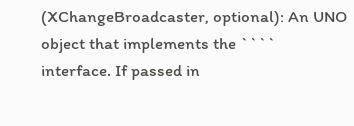(XChangeBroadcaster, optional): An UNO object that implements the ```` interface. If passed in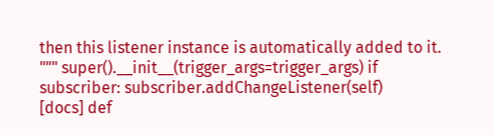then this listener instance is automatically added to it. """ super().__init__(trigger_args=trigger_args) if subscriber: subscriber.addChangeListener(self)
[docs] def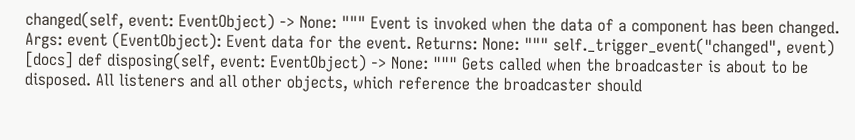changed(self, event: EventObject) -> None: """ Event is invoked when the data of a component has been changed. Args: event (EventObject): Event data for the event. Returns: None: """ self._trigger_event("changed", event)
[docs] def disposing(self, event: EventObject) -> None: """ Gets called when the broadcaster is about to be disposed. All listeners and all other objects, which reference the broadcaster should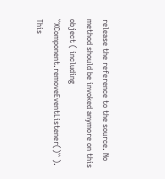release the reference to the source. No method should be invoked anymore on this object ( including ``XComponent.removeEventListener()`` ). This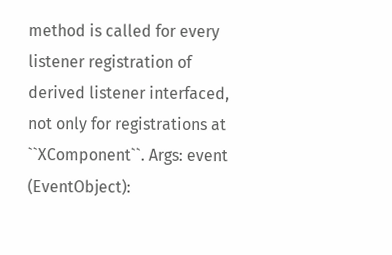method is called for every listener registration of derived listener interfaced, not only for registrations at ``XComponent``. Args: event (EventObject):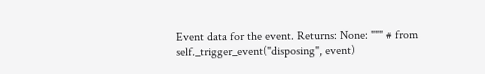Event data for the event. Returns: None: """ # from self._trigger_event("disposing", event)